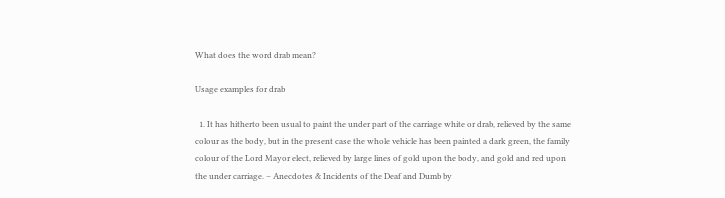What does the word drab mean?

Usage examples for drab

  1. It has hitherto been usual to paint the under part of the carriage white or drab, relieved by the same colour as the body, but in the present case the whole vehicle has been painted a dark green, the family colour of the Lord Mayor elect, relieved by large lines of gold upon the body, and gold and red upon the under carriage. – Anecdotes & Incidents of the Deaf and Dumb by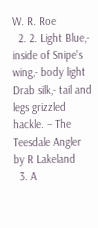W. R. Roe
  2. 2. Light Blue,- inside of Snipe's wing,- body light Drab silk,- tail and legs grizzled hackle. – The Teesdale Angler by R Lakeland
  3. A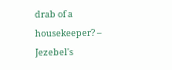drab of a housekeeper? – Jezebel's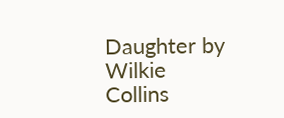Daughter by Wilkie Collins